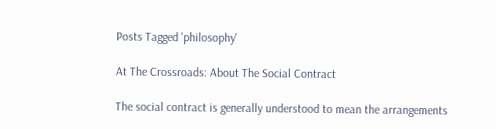Posts Tagged 'philosophy'

At The Crossroads: About The Social Contract

The social contract is generally understood to mean the arrangements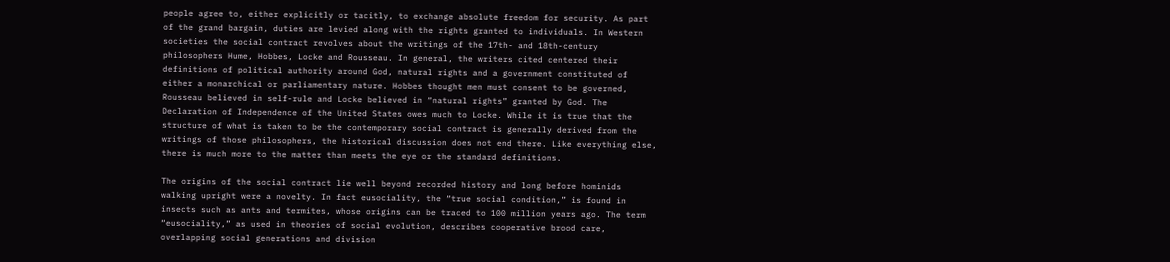people agree to, either explicitly or tacitly, to exchange absolute freedom for security. As part of the grand bargain, duties are levied along with the rights granted to individuals. In Western societies the social contract revolves about the writings of the 17th- and 18th-century philosophers Hume, Hobbes, Locke and Rousseau. In general, the writers cited centered their definitions of political authority around God, natural rights and a government constituted of either a monarchical or parliamentary nature. Hobbes thought men must consent to be governed, Rousseau believed in self-rule and Locke believed in “natural rights” granted by God. The Declaration of Independence of the United States owes much to Locke. While it is true that the structure of what is taken to be the contemporary social contract is generally derived from the writings of those philosophers, the historical discussion does not end there. Like everything else, there is much more to the matter than meets the eye or the standard definitions.

The origins of the social contract lie well beyond recorded history and long before hominids walking upright were a novelty. In fact eusociality, the “true social condition,” is found in insects such as ants and termites, whose origins can be traced to 100 million years ago. The term “eusociality,” as used in theories of social evolution, describes cooperative brood care, overlapping social generations and division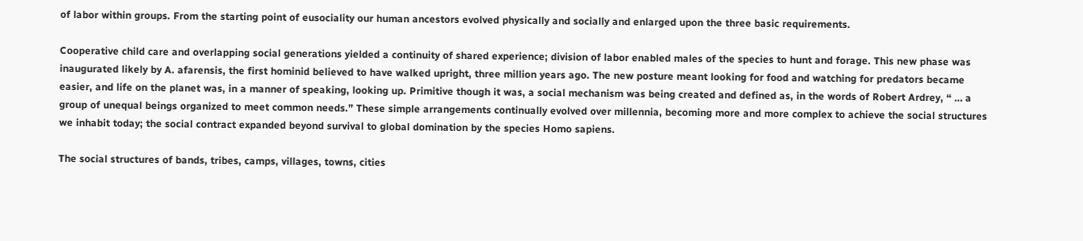of labor within groups. From the starting point of eusociality our human ancestors evolved physically and socially and enlarged upon the three basic requirements.

Cooperative child care and overlapping social generations yielded a continuity of shared experience; division of labor enabled males of the species to hunt and forage. This new phase was inaugurated likely by A. afarensis, the first hominid believed to have walked upright, three million years ago. The new posture meant looking for food and watching for predators became easier, and life on the planet was, in a manner of speaking, looking up. Primitive though it was, a social mechanism was being created and defined as, in the words of Robert Ardrey, “ … a group of unequal beings organized to meet common needs.” These simple arrangements continually evolved over millennia, becoming more and more complex to achieve the social structures we inhabit today; the social contract expanded beyond survival to global domination by the species Homo sapiens.

The social structures of bands, tribes, camps, villages, towns, cities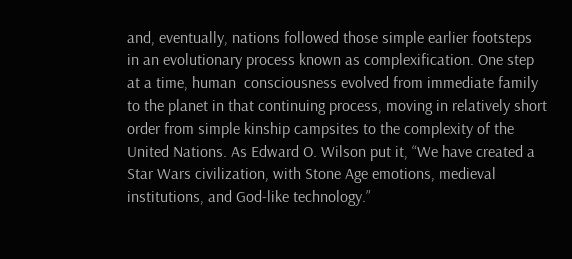and, eventually, nations followed those simple earlier footsteps in an evolutionary process known as complexification. One step at a time, human  consciousness evolved from immediate family to the planet in that continuing process, moving in relatively short order from simple kinship campsites to the complexity of the United Nations. As Edward O. Wilson put it, “We have created a Star Wars civilization, with Stone Age emotions, medieval institutions, and God-like technology.”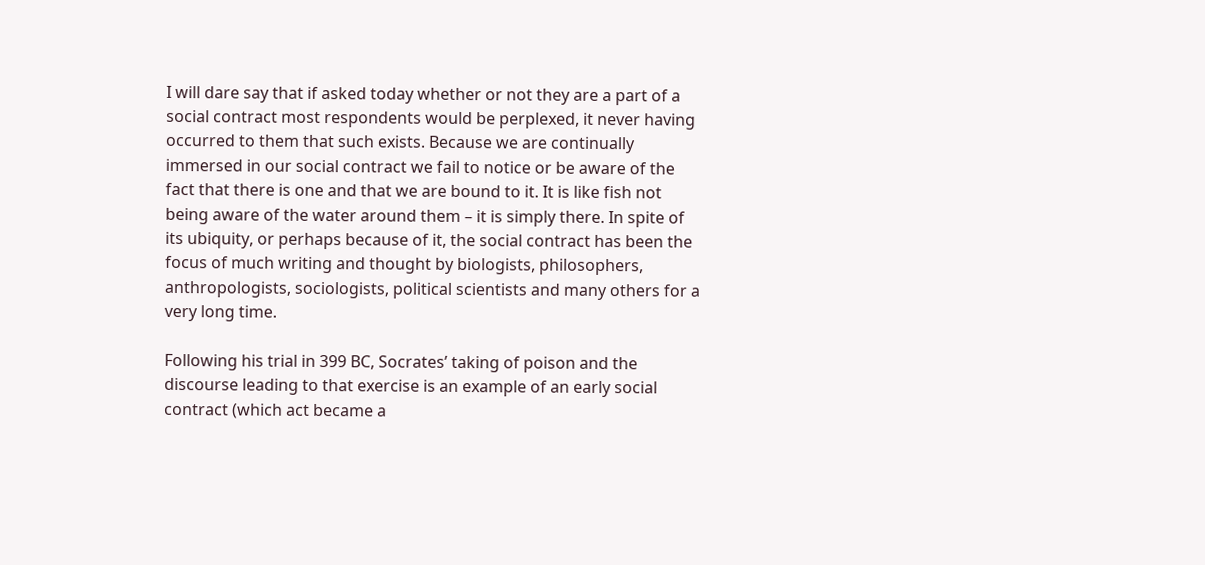I will dare say that if asked today whether or not they are a part of a social contract most respondents would be perplexed, it never having occurred to them that such exists. Because we are continually immersed in our social contract we fail to notice or be aware of the fact that there is one and that we are bound to it. It is like fish not being aware of the water around them – it is simply there. In spite of its ubiquity, or perhaps because of it, the social contract has been the focus of much writing and thought by biologists, philosophers, anthropologists, sociologists, political scientists and many others for a very long time.

Following his trial in 399 BC, Socrates’ taking of poison and the discourse leading to that exercise is an example of an early social contract (which act became a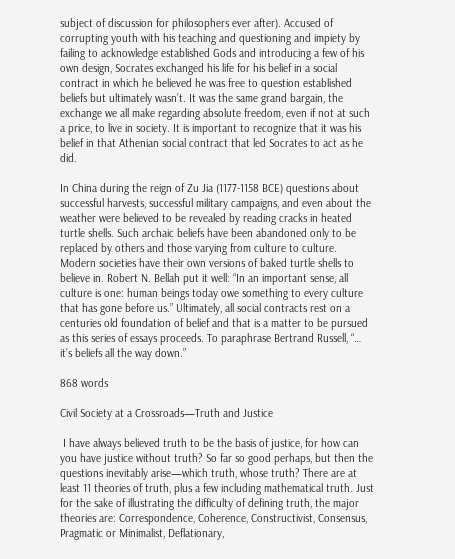subject of discussion for philosophers ever after). Accused of corrupting youth with his teaching and questioning and impiety by failing to acknowledge established Gods and introducing a few of his own design, Socrates exchanged his life for his belief in a social contract in which he believed he was free to question established beliefs but ultimately wasn’t. It was the same grand bargain, the exchange we all make regarding absolute freedom, even if not at such a price, to live in society. It is important to recognize that it was his belief in that Athenian social contract that led Socrates to act as he did.

In China during the reign of Zu Jia (1177-1158 BCE) questions about successful harvests, successful military campaigns, and even about the weather were believed to be revealed by reading cracks in heated turtle shells. Such archaic beliefs have been abandoned only to be replaced by others and those varying from culture to culture. Modern societies have their own versions of baked turtle shells to believe in. Robert N. Bellah put it well: “In an important sense, all culture is one: human beings today owe something to every culture that has gone before us.” Ultimately, all social contracts rest on a centuries old foundation of belief and that is a matter to be pursued as this series of essays proceeds. To paraphrase Bertrand Russell, “… it’s beliefs all the way down.”

868 words

Civil Society at a Crossroads—Truth and Justice

 I have always believed truth to be the basis of justice, for how can you have justice without truth? So far so good perhaps, but then the questions inevitably arise—which truth, whose truth? There are at least 11 theories of truth, plus a few including mathematical truth. Just for the sake of illustrating the difficulty of defining truth, the major theories are: Correspondence, Coherence, Constructivist, Consensus, Pragmatic or Minimalist, Deflationary,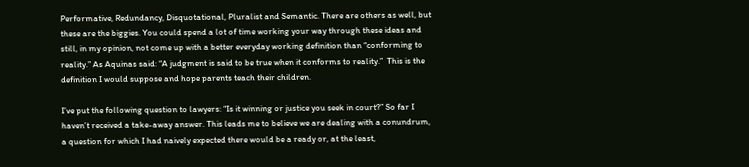Performative, Redundancy, Disquotational, Pluralist and Semantic. There are others as well, but these are the biggies. You could spend a lot of time working your way through these ideas and still, in my opinion, not come up with a better everyday working definition than “conforming to reality.” As Aquinas said: “A judgment is said to be true when it conforms to reality.”  This is the definition I would suppose and hope parents teach their children.

I’ve put the following question to lawyers: “Is it winning or justice you seek in court?” So far I haven’t received a take-away answer. This leads me to believe we are dealing with a conundrum, a question for which I had naively expected there would be a ready or, at the least,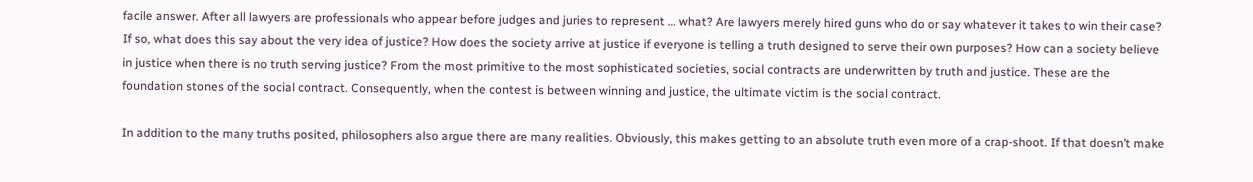facile answer. After all lawyers are professionals who appear before judges and juries to represent … what? Are lawyers merely hired guns who do or say whatever it takes to win their case? If so, what does this say about the very idea of justice? How does the society arrive at justice if everyone is telling a truth designed to serve their own purposes? How can a society believe in justice when there is no truth serving justice? From the most primitive to the most sophisticated societies, social contracts are underwritten by truth and justice. These are the foundation stones of the social contract. Consequently, when the contest is between winning and justice, the ultimate victim is the social contract.

In addition to the many truths posited, philosophers also argue there are many realities. Obviously, this makes getting to an absolute truth even more of a crap-shoot. If that doesn’t make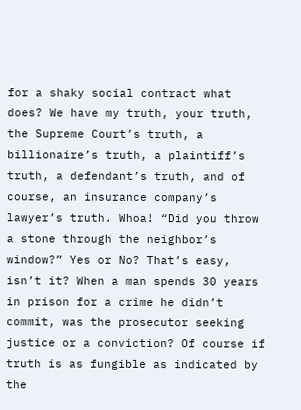for a shaky social contract what does? We have my truth, your truth, the Supreme Court’s truth, a billionaire’s truth, a plaintiff’s truth, a defendant’s truth, and of course, an insurance company’s lawyer’s truth. Whoa! “Did you throw a stone through the neighbor’s window?” Yes or No? That’s easy, isn’t it? When a man spends 30 years in prison for a crime he didn’t commit, was the prosecutor seeking justice or a conviction? Of course if truth is as fungible as indicated by the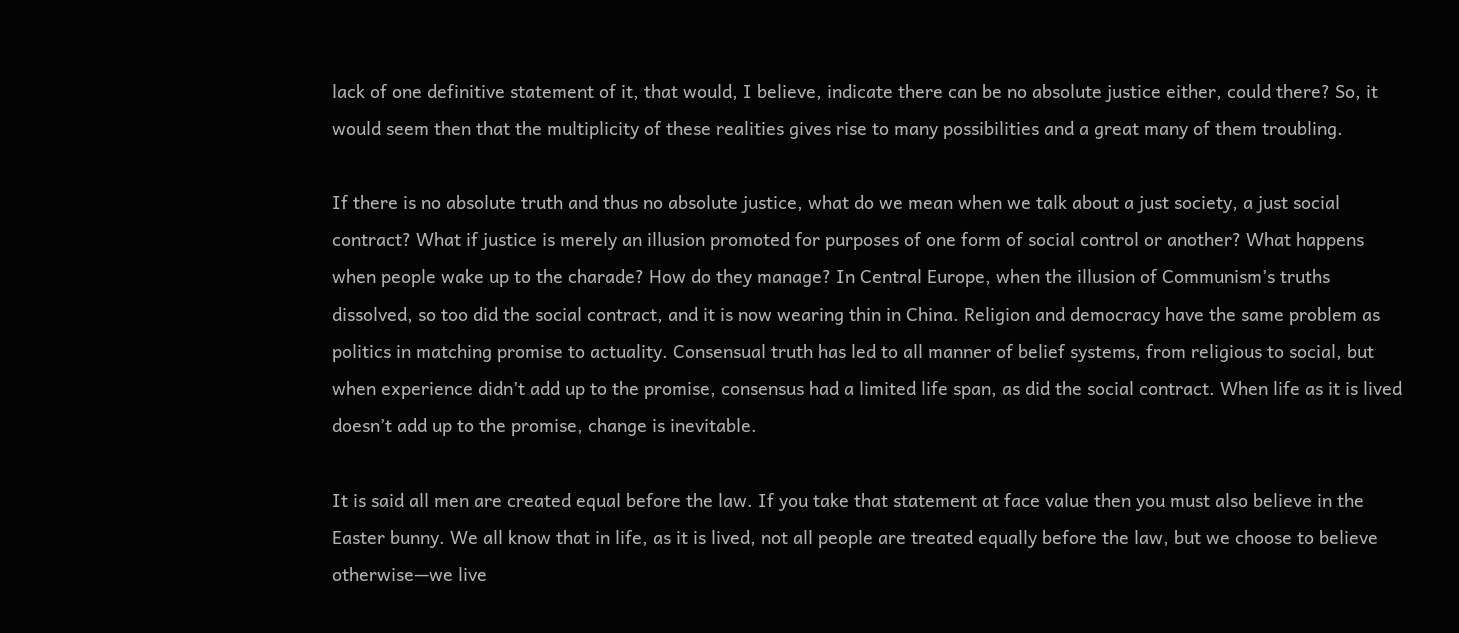lack of one definitive statement of it, that would, I believe, indicate there can be no absolute justice either, could there? So, it would seem then that the multiplicity of these realities gives rise to many possibilities and a great many of them troubling.

If there is no absolute truth and thus no absolute justice, what do we mean when we talk about a just society, a just social contract? What if justice is merely an illusion promoted for purposes of one form of social control or another? What happens when people wake up to the charade? How do they manage? In Central Europe, when the illusion of Communism’s truths dissolved, so too did the social contract, and it is now wearing thin in China. Religion and democracy have the same problem as politics in matching promise to actuality. Consensual truth has led to all manner of belief systems, from religious to social, but when experience didn’t add up to the promise, consensus had a limited life span, as did the social contract. When life as it is lived doesn’t add up to the promise, change is inevitable.

It is said all men are created equal before the law. If you take that statement at face value then you must also believe in the Easter bunny. We all know that in life, as it is lived, not all people are treated equally before the law, but we choose to believe otherwise—we live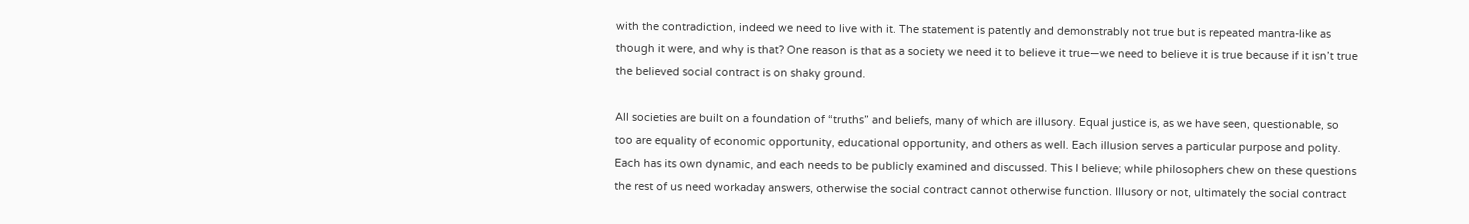with the contradiction, indeed we need to live with it. The statement is patently and demonstrably not true but is repeated mantra-like as though it were, and why is that? One reason is that as a society we need it to believe it true—we need to believe it is true because if it isn’t true the believed social contract is on shaky ground.

All societies are built on a foundation of “truths” and beliefs, many of which are illusory. Equal justice is, as we have seen, questionable, so too are equality of economic opportunity, educational opportunity, and others as well. Each illusion serves a particular purpose and polity. Each has its own dynamic, and each needs to be publicly examined and discussed. This I believe; while philosophers chew on these questions the rest of us need workaday answers, otherwise the social contract cannot otherwise function. Illusory or not, ultimately the social contract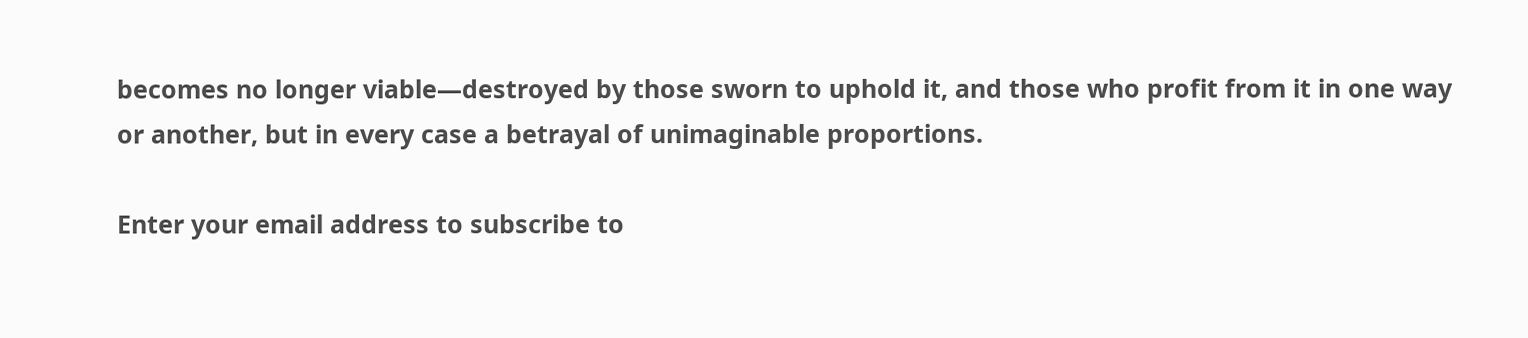becomes no longer viable—destroyed by those sworn to uphold it, and those who profit from it in one way or another, but in every case a betrayal of unimaginable proportions.

Enter your email address to subscribe to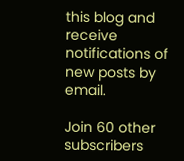this blog and receive notifications of new posts by email.

Join 60 other subscribers